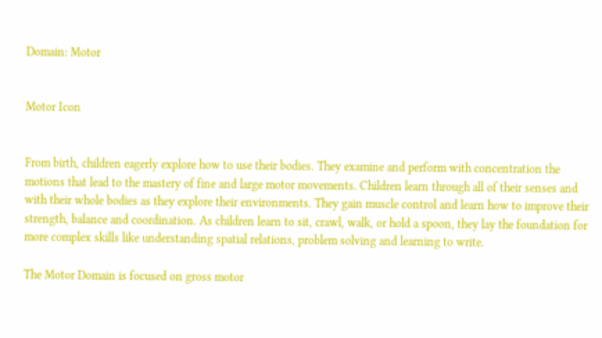Domain: Motor


Motor Icon


From birth, children eagerly explore how to use their bodies. They examine and perform with concentration the motions that lead to the mastery of fine and large motor movements. Children learn through all of their senses and with their whole bodies as they explore their environments. They gain muscle control and learn how to improve their strength, balance and coordination. As children learn to sit, crawl, walk, or hold a spoon, they lay the foundation for more complex skills like understanding spatial relations, problem solving and learning to write.

The Motor Domain is focused on gross motor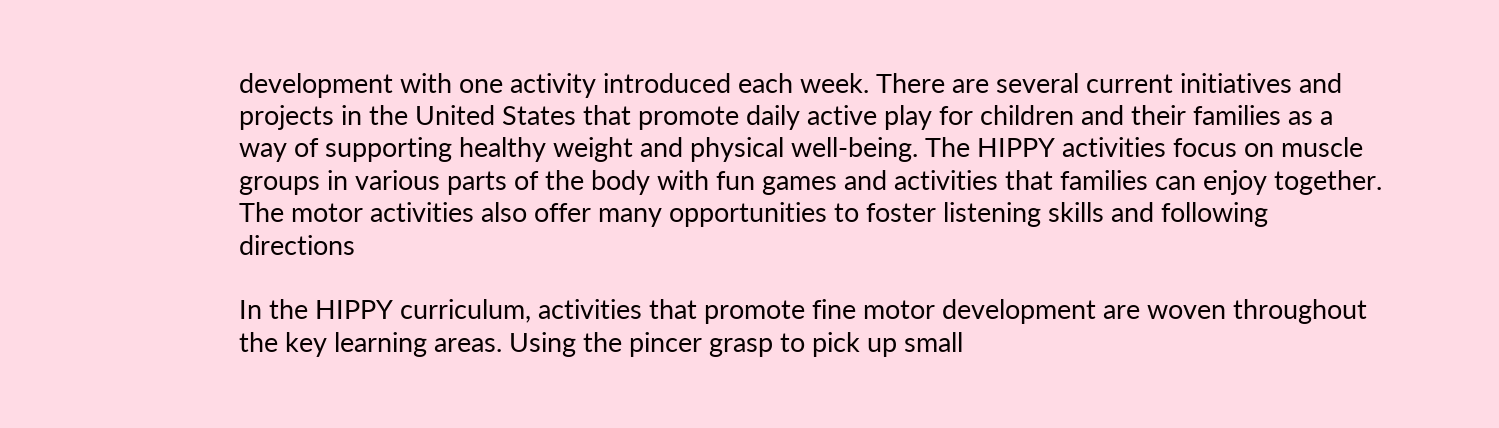development with one activity introduced each week. There are several current initiatives and projects in the United States that promote daily active play for children and their families as a way of supporting healthy weight and physical well-being. The HIPPY activities focus on muscle groups in various parts of the body with fun games and activities that families can enjoy together. The motor activities also offer many opportunities to foster listening skills and following directions

In the HIPPY curriculum, activities that promote fine motor development are woven throughout the key learning areas. Using the pincer grasp to pick up small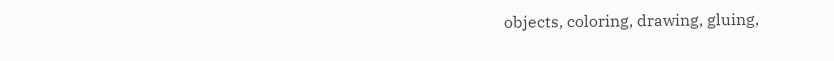objects, coloring, drawing, gluing,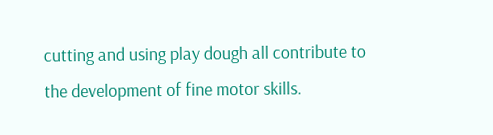cutting and using play dough all contribute to the development of fine motor skills.